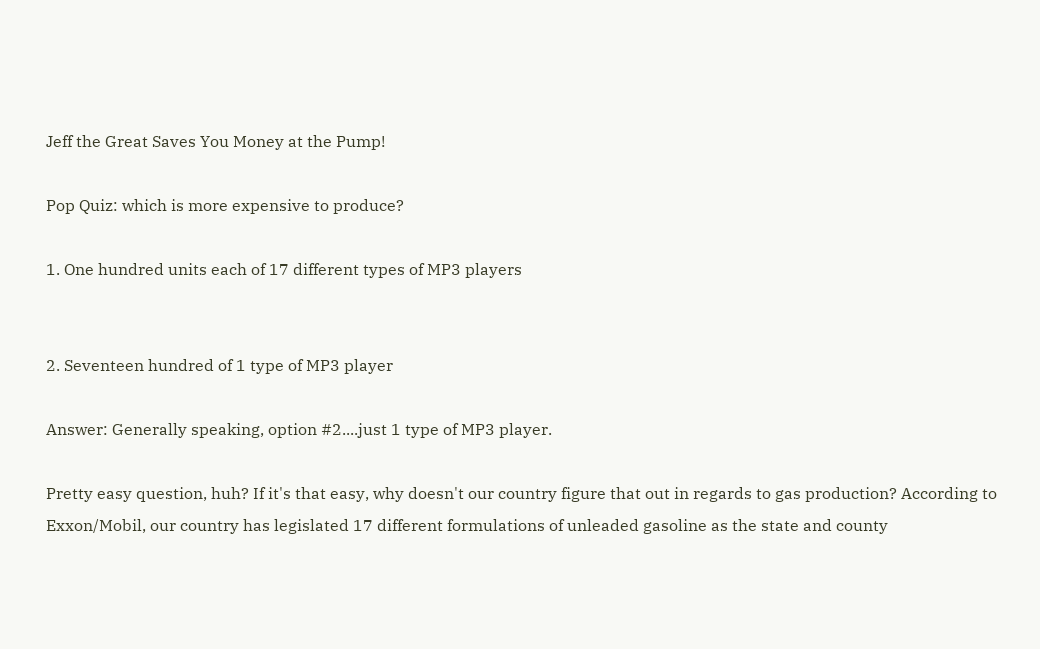Jeff the Great Saves You Money at the Pump!

Pop Quiz: which is more expensive to produce?

1. One hundred units each of 17 different types of MP3 players


2. Seventeen hundred of 1 type of MP3 player

Answer: Generally speaking, option #2....just 1 type of MP3 player.

Pretty easy question, huh? If it's that easy, why doesn't our country figure that out in regards to gas production? According to Exxon/Mobil, our country has legislated 17 different formulations of unleaded gasoline as the state and county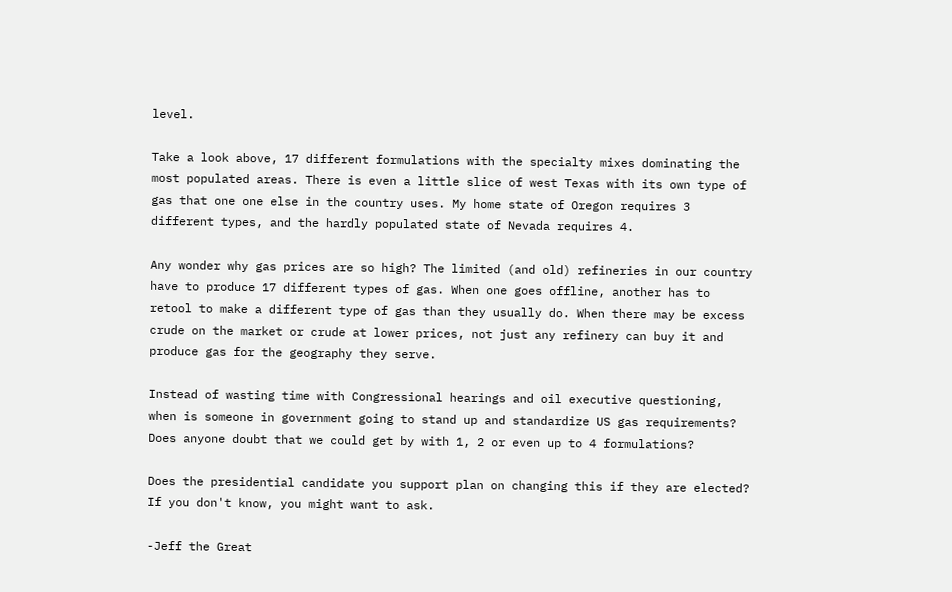level.

Take a look above, 17 different formulations with the specialty mixes dominating the most populated areas. There is even a little slice of west Texas with its own type of gas that one one else in the country uses. My home state of Oregon requires 3 different types, and the hardly populated state of Nevada requires 4.

Any wonder why gas prices are so high? The limited (and old) refineries in our country have to produce 17 different types of gas. When one goes offline, another has to retool to make a different type of gas than they usually do. When there may be excess crude on the market or crude at lower prices, not just any refinery can buy it and produce gas for the geography they serve.

Instead of wasting time with Congressional hearings and oil executive questioning, when is someone in government going to stand up and standardize US gas requirements? Does anyone doubt that we could get by with 1, 2 or even up to 4 formulations?

Does the presidential candidate you support plan on changing this if they are elected? If you don't know, you might want to ask.

-Jeff the Great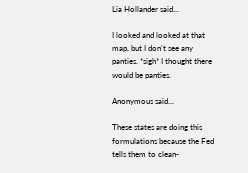Lia Hollander said...

I looked and looked at that map, but I don't see any panties. *sigh* I thought there would be panties.

Anonymous said...

These states are doing this formulations because the Fed tells them to clean-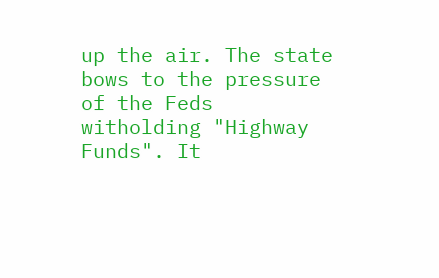up the air. The state bows to the pressure of the Feds witholding "Highway Funds". It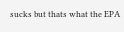sucks but thats what the EPA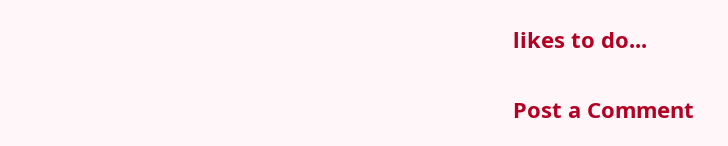likes to do...

Post a Comment